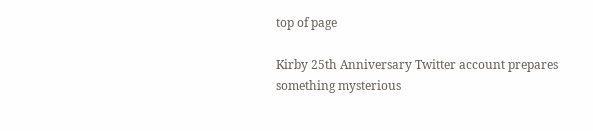top of page

Kirby 25th Anniversary Twitter account prepares something mysterious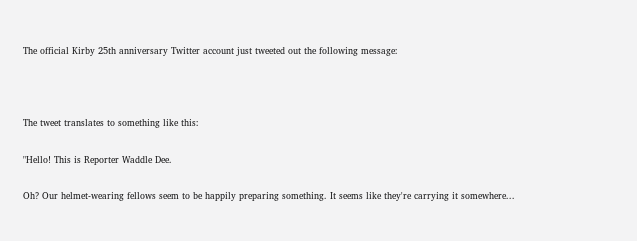The official Kirby 25th anniversary Twitter account just tweeted out the following message:



The tweet translates to something like this:

"Hello! This is Reporter Waddle Dee.

Oh? Our helmet-wearing fellows seem to be happily preparing something. It seems like they're carrying it somewhere...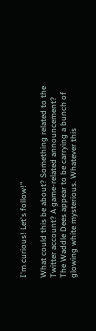I'm curious! Let's follow!"

What could this be about? Something related to the Twitter account? A game-related announcement? The Waddle Dees appear to be carrying a bunch of glowing white mysterious. Whatever this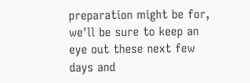preparation might be for, we'll be sure to keep an eye out these next few days and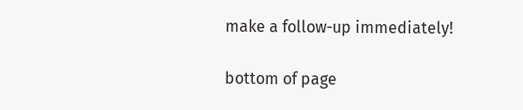make a follow-up immediately!

bottom of page